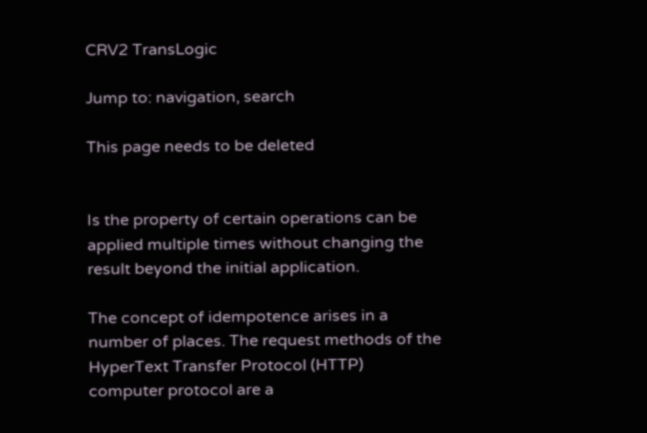CRV2 TransLogic

Jump to: navigation, search

This page needs to be deleted


Is the property of certain operations can be applied multiple times without changing the result beyond the initial application.

The concept of idempotence arises in a number of places. The request methods of the HyperText Transfer Protocol (HTTP) computer protocol are a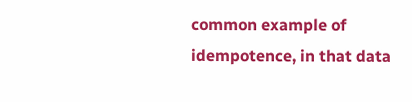common example of idempotence, in that data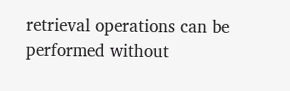retrieval operations can be performed without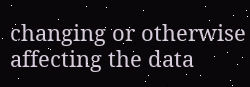changing or otherwise affecting the data